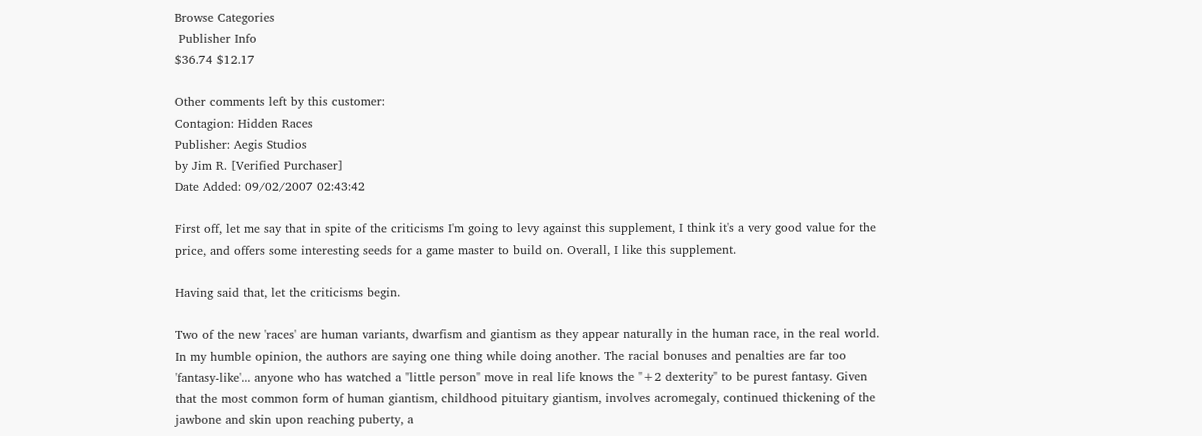Browse Categories
 Publisher Info
$36.74 $12.17

Other comments left by this customer:
Contagion: Hidden Races
Publisher: Aegis Studios
by Jim R. [Verified Purchaser]
Date Added: 09/02/2007 02:43:42

First off, let me say that in spite of the criticisms I'm going to levy against this supplement, I think it's a very good value for the price, and offers some interesting seeds for a game master to build on. Overall, I like this supplement.

Having said that, let the criticisms begin.

Two of the new 'races' are human variants, dwarfism and giantism as they appear naturally in the human race, in the real world. In my humble opinion, the authors are saying one thing while doing another. The racial bonuses and penalties are far too 'fantasy-like'... anyone who has watched a "little person" move in real life knows the "+2 dexterity" to be purest fantasy. Given that the most common form of human giantism, childhood pituitary giantism, involves acromegaly, continued thickening of the jawbone and skin upon reaching puberty, a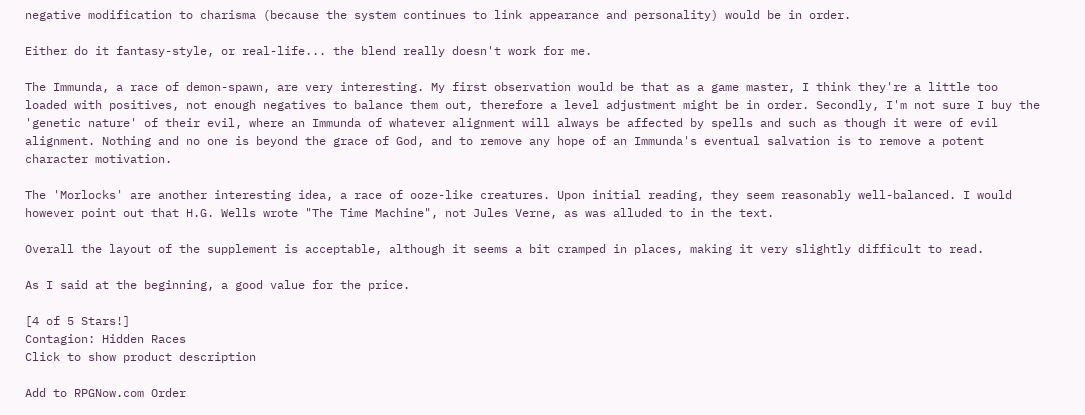negative modification to charisma (because the system continues to link appearance and personality) would be in order.

Either do it fantasy-style, or real-life... the blend really doesn't work for me.

The Immunda, a race of demon-spawn, are very interesting. My first observation would be that as a game master, I think they're a little too loaded with positives, not enough negatives to balance them out, therefore a level adjustment might be in order. Secondly, I'm not sure I buy the 'genetic nature' of their evil, where an Immunda of whatever alignment will always be affected by spells and such as though it were of evil alignment. Nothing and no one is beyond the grace of God, and to remove any hope of an Immunda's eventual salvation is to remove a potent character motivation.

The 'Morlocks' are another interesting idea, a race of ooze-like creatures. Upon initial reading, they seem reasonably well-balanced. I would however point out that H.G. Wells wrote "The Time Machine", not Jules Verne, as was alluded to in the text.

Overall the layout of the supplement is acceptable, although it seems a bit cramped in places, making it very slightly difficult to read.

As I said at the beginning, a good value for the price.

[4 of 5 Stars!]
Contagion: Hidden Races
Click to show product description

Add to RPGNow.com Order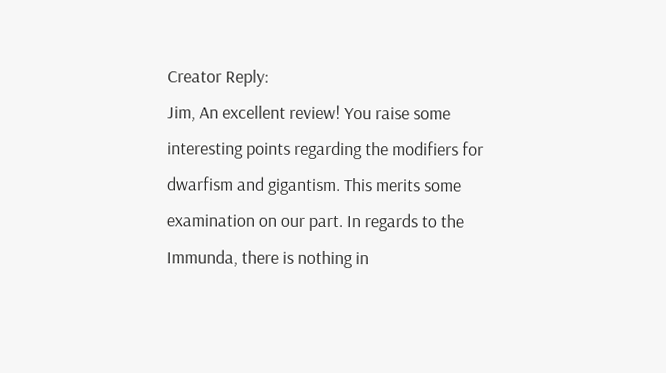Creator Reply:
Jim, An excellent review! You raise some interesting points regarding the modifiers for dwarfism and gigantism. This merits some examination on our part. In regards to the Immunda, there is nothing in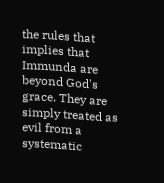the rules that implies that Immunda are beyond God's grace. They are simply treated as evil from a systematic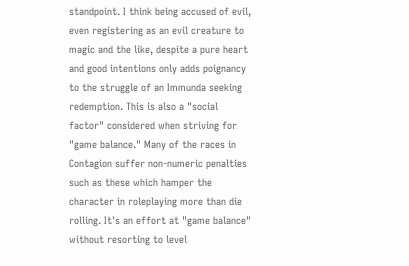standpoint. I think being accused of evil, even registering as an evil creature to magic and the like, despite a pure heart and good intentions only adds poignancy to the struggle of an Immunda seeking redemption. This is also a "social factor" considered when striving for "game balance." Many of the races in Contagion suffer non-numeric penalties such as these which hamper the character in roleplaying more than die rolling. It's an effort at "game balance" without resorting to level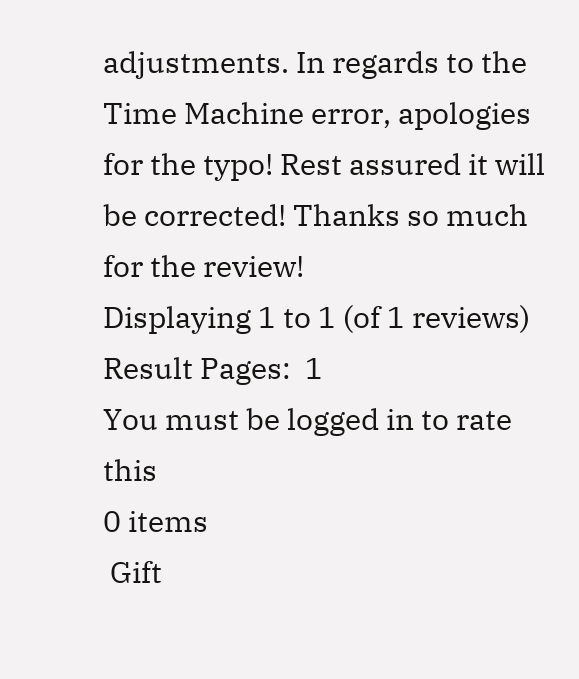adjustments. In regards to the Time Machine error, apologies for the typo! Rest assured it will be corrected! Thanks so much for the review!
Displaying 1 to 1 (of 1 reviews) Result Pages:  1
You must be logged in to rate this
0 items
 Gift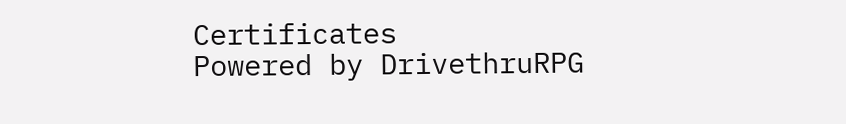Certificates
Powered by DrivethruRPG